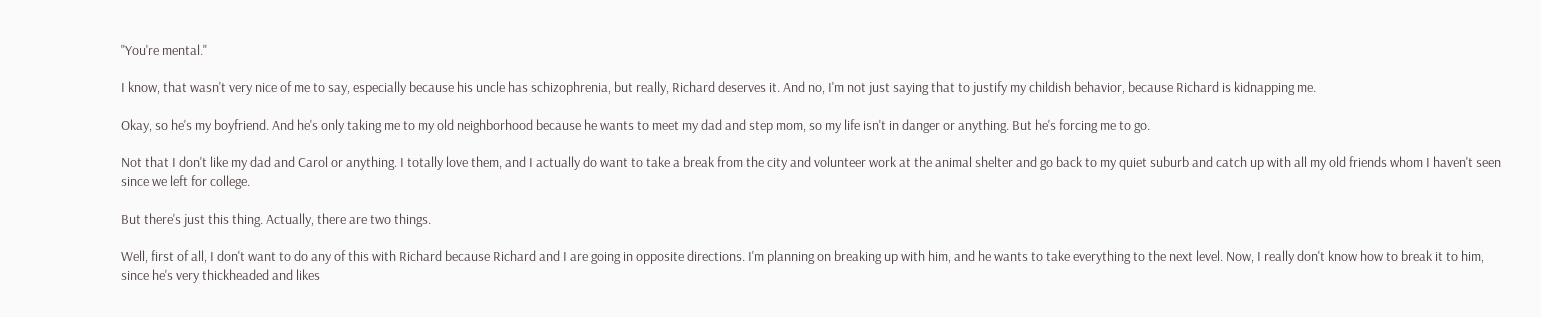"You're mental."

I know, that wasn't very nice of me to say, especially because his uncle has schizophrenia, but really, Richard deserves it. And no, I'm not just saying that to justify my childish behavior, because Richard is kidnapping me.

Okay, so he's my boyfriend. And he's only taking me to my old neighborhood because he wants to meet my dad and step mom, so my life isn't in danger or anything. But he's forcing me to go.

Not that I don't like my dad and Carol or anything. I totally love them, and I actually do want to take a break from the city and volunteer work at the animal shelter and go back to my quiet suburb and catch up with all my old friends whom I haven't seen since we left for college.

But there's just this thing. Actually, there are two things.

Well, first of all, I don't want to do any of this with Richard because Richard and I are going in opposite directions. I'm planning on breaking up with him, and he wants to take everything to the next level. Now, I really don't know how to break it to him, since he's very thickheaded and likes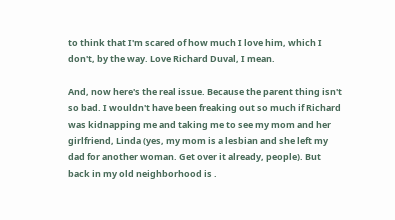to think that I'm scared of how much I love him, which I don't, by the way. Love Richard Duval, I mean.

And, now here's the real issue. Because the parent thing isn't so bad. I wouldn't have been freaking out so much if Richard was kidnapping me and taking me to see my mom and her girlfriend, Linda (yes, my mom is a lesbian and she left my dad for another woman. Get over it already, people). But back in my old neighborhood is .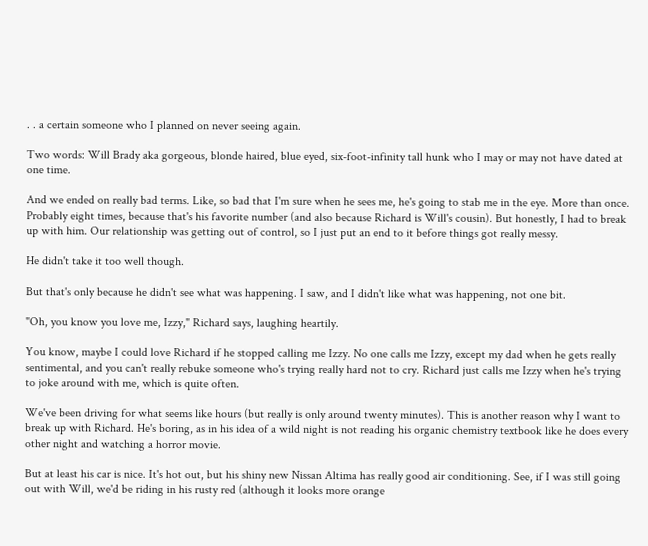. . a certain someone who I planned on never seeing again.

Two words: Will Brady aka gorgeous, blonde haired, blue eyed, six-foot-infinity tall hunk who I may or may not have dated at one time.

And we ended on really bad terms. Like, so bad that I'm sure when he sees me, he's going to stab me in the eye. More than once. Probably eight times, because that's his favorite number (and also because Richard is Will's cousin). But honestly, I had to break up with him. Our relationship was getting out of control, so I just put an end to it before things got really messy.

He didn't take it too well though.

But that's only because he didn't see what was happening. I saw, and I didn't like what was happening, not one bit.

"Oh, you know you love me, Izzy," Richard says, laughing heartily.

You know, maybe I could love Richard if he stopped calling me Izzy. No one calls me Izzy, except my dad when he gets really sentimental, and you can't really rebuke someone who's trying really hard not to cry. Richard just calls me Izzy when he's trying to joke around with me, which is quite often.

We've been driving for what seems like hours (but really is only around twenty minutes). This is another reason why I want to break up with Richard. He's boring, as in his idea of a wild night is not reading his organic chemistry textbook like he does every other night and watching a horror movie.

But at least his car is nice. It's hot out, but his shiny new Nissan Altima has really good air conditioning. See, if I was still going out with Will, we'd be riding in his rusty red (although it looks more orange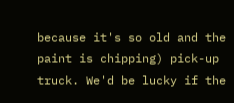because it's so old and the paint is chipping) pick-up truck. We'd be lucky if the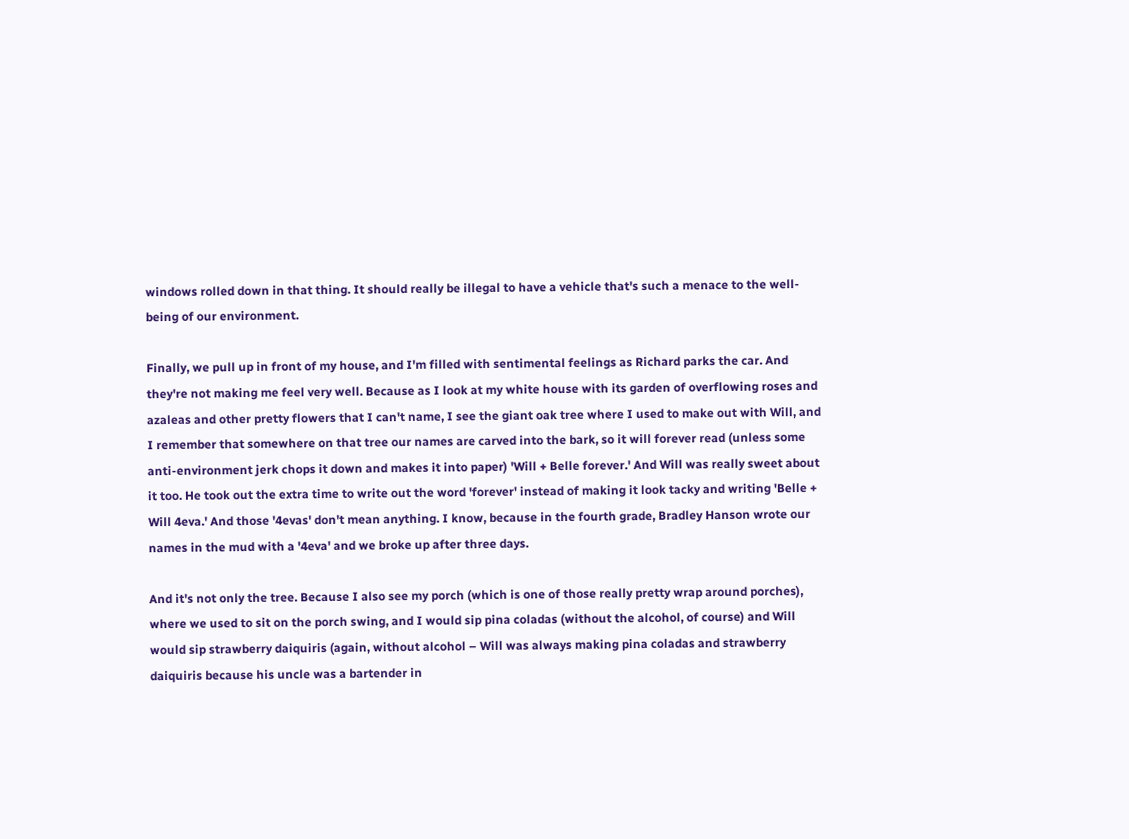windows rolled down in that thing. It should really be illegal to have a vehicle that's such a menace to the well-being of our environment.

Finally, we pull up in front of my house, and I'm filled with sentimental feelings as Richard parks the car. And they're not making me feel very well. Because as I look at my white house with its garden of overflowing roses and azaleas and other pretty flowers that I can't name, I see the giant oak tree where I used to make out with Will, and I remember that somewhere on that tree our names are carved into the bark, so it will forever read (unless some anti-environment jerk chops it down and makes it into paper) 'Will + Belle forever.' And Will was really sweet about it too. He took out the extra time to write out the word 'forever' instead of making it look tacky and writing 'Belle + Will 4eva.' And those '4evas' don't mean anything. I know, because in the fourth grade, Bradley Hanson wrote our names in the mud with a '4eva' and we broke up after three days.

And it's not only the tree. Because I also see my porch (which is one of those really pretty wrap around porches), where we used to sit on the porch swing, and I would sip pina coladas (without the alcohol, of course) and Will would sip strawberry daiquiris (again, without alcohol – Will was always making pina coladas and strawberry daiquiris because his uncle was a bartender in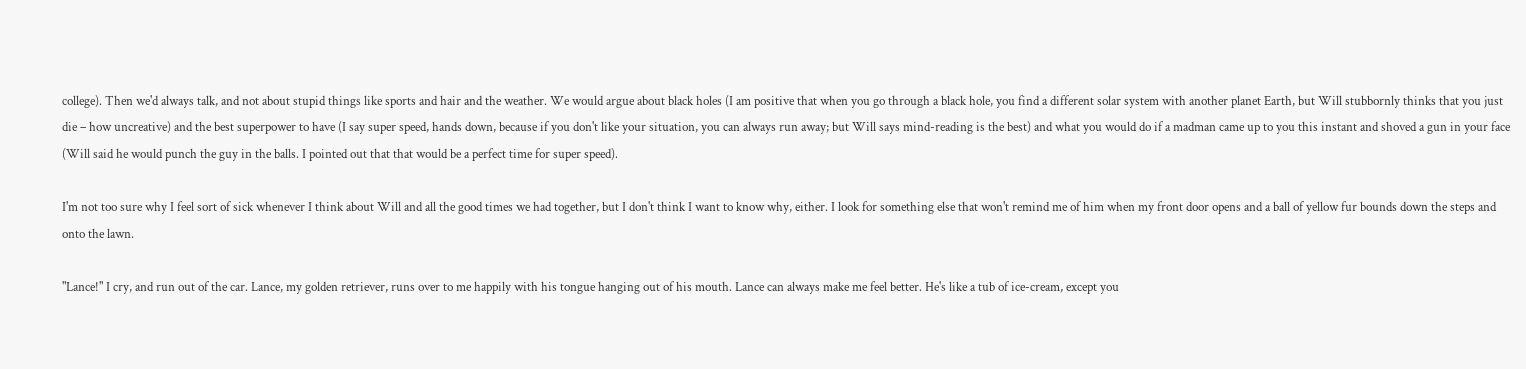college). Then we'd always talk, and not about stupid things like sports and hair and the weather. We would argue about black holes (I am positive that when you go through a black hole, you find a different solar system with another planet Earth, but Will stubbornly thinks that you just die – how uncreative) and the best superpower to have (I say super speed, hands down, because if you don't like your situation, you can always run away; but Will says mind-reading is the best) and what you would do if a madman came up to you this instant and shoved a gun in your face (Will said he would punch the guy in the balls. I pointed out that that would be a perfect time for super speed).

I'm not too sure why I feel sort of sick whenever I think about Will and all the good times we had together, but I don't think I want to know why, either. I look for something else that won't remind me of him when my front door opens and a ball of yellow fur bounds down the steps and onto the lawn.

"Lance!" I cry, and run out of the car. Lance, my golden retriever, runs over to me happily with his tongue hanging out of his mouth. Lance can always make me feel better. He's like a tub of ice-cream, except you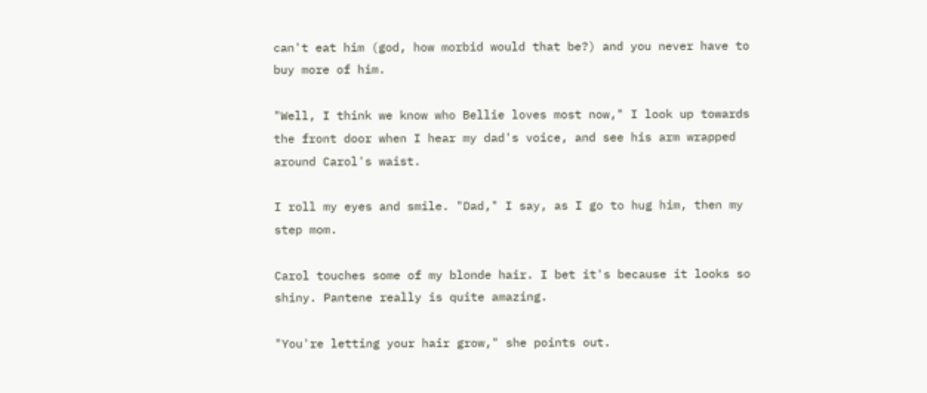can't eat him (god, how morbid would that be?) and you never have to buy more of him.

"Well, I think we know who Bellie loves most now," I look up towards the front door when I hear my dad's voice, and see his arm wrapped around Carol's waist.

I roll my eyes and smile. "Dad," I say, as I go to hug him, then my step mom.

Carol touches some of my blonde hair. I bet it's because it looks so shiny. Pantene really is quite amazing.

"You're letting your hair grow," she points out.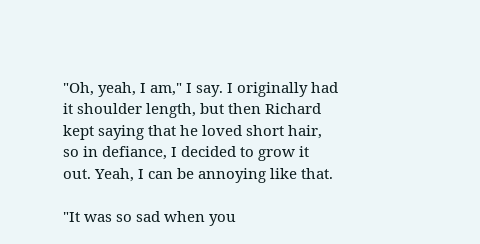"Oh, yeah, I am," I say. I originally had it shoulder length, but then Richard kept saying that he loved short hair, so in defiance, I decided to grow it out. Yeah, I can be annoying like that.

"It was so sad when you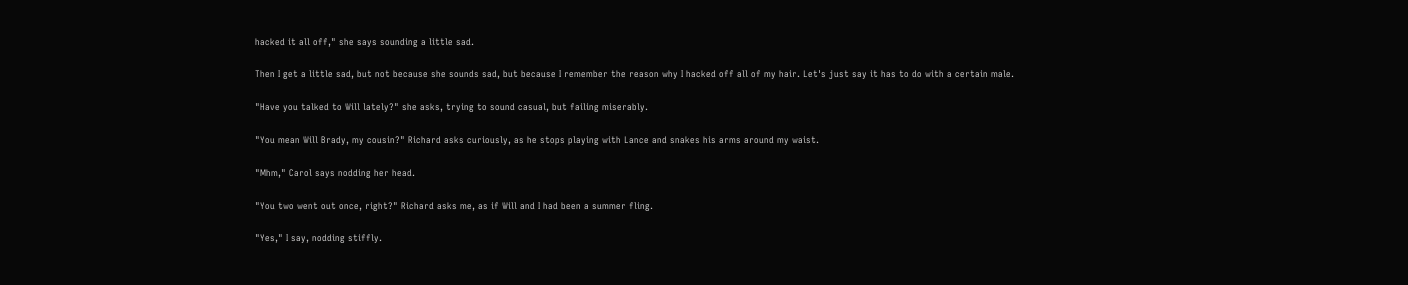hacked it all off," she says sounding a little sad.

Then I get a little sad, but not because she sounds sad, but because I remember the reason why I hacked off all of my hair. Let's just say it has to do with a certain male.

"Have you talked to Will lately?" she asks, trying to sound casual, but failing miserably.

"You mean Will Brady, my cousin?" Richard asks curiously, as he stops playing with Lance and snakes his arms around my waist.

"Mhm," Carol says nodding her head.

"You two went out once, right?" Richard asks me, as if Will and I had been a summer fling.

"Yes," I say, nodding stiffly.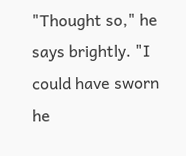"Thought so," he says brightly. "I could have sworn he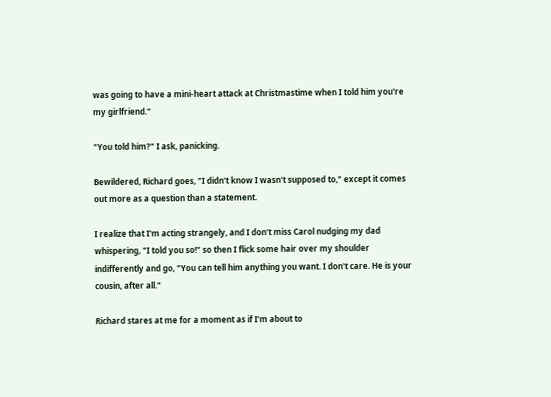was going to have a mini-heart attack at Christmastime when I told him you're my girlfriend."

"You told him?" I ask, panicking.

Bewildered, Richard goes, "I didn't know I wasn't supposed to," except it comes out more as a question than a statement.

I realize that I'm acting strangely, and I don't miss Carol nudging my dad whispering, "I told you so!" so then I flick some hair over my shoulder indifferently and go, "You can tell him anything you want. I don't care. He is your cousin, after all."

Richard stares at me for a moment as if I'm about to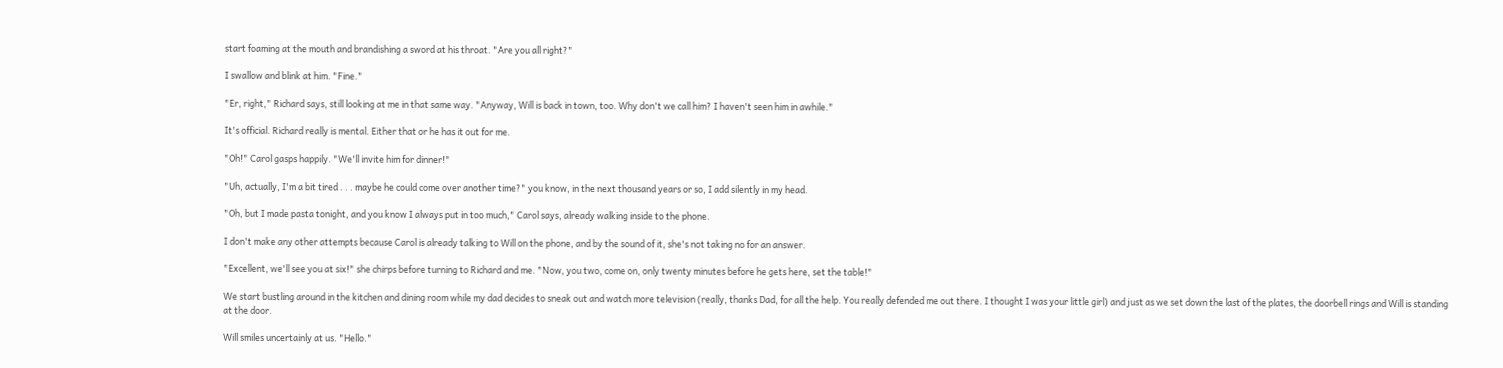start foaming at the mouth and brandishing a sword at his throat. "Are you all right?"

I swallow and blink at him. "Fine."

"Er, right," Richard says, still looking at me in that same way. "Anyway, Will is back in town, too. Why don't we call him? I haven't seen him in awhile."

It's official. Richard really is mental. Either that or he has it out for me.

"Oh!" Carol gasps happily. "We'll invite him for dinner!"

"Uh, actually, I'm a bit tired . . . maybe he could come over another time?" you know, in the next thousand years or so, I add silently in my head.

"Oh, but I made pasta tonight, and you know I always put in too much," Carol says, already walking inside to the phone.

I don't make any other attempts because Carol is already talking to Will on the phone, and by the sound of it, she's not taking no for an answer.

"Excellent, we'll see you at six!" she chirps before turning to Richard and me. "Now, you two, come on, only twenty minutes before he gets here, set the table!"

We start bustling around in the kitchen and dining room while my dad decides to sneak out and watch more television (really, thanks Dad, for all the help. You really defended me out there. I thought I was your little girl) and just as we set down the last of the plates, the doorbell rings and Will is standing at the door.

Will smiles uncertainly at us. "Hello."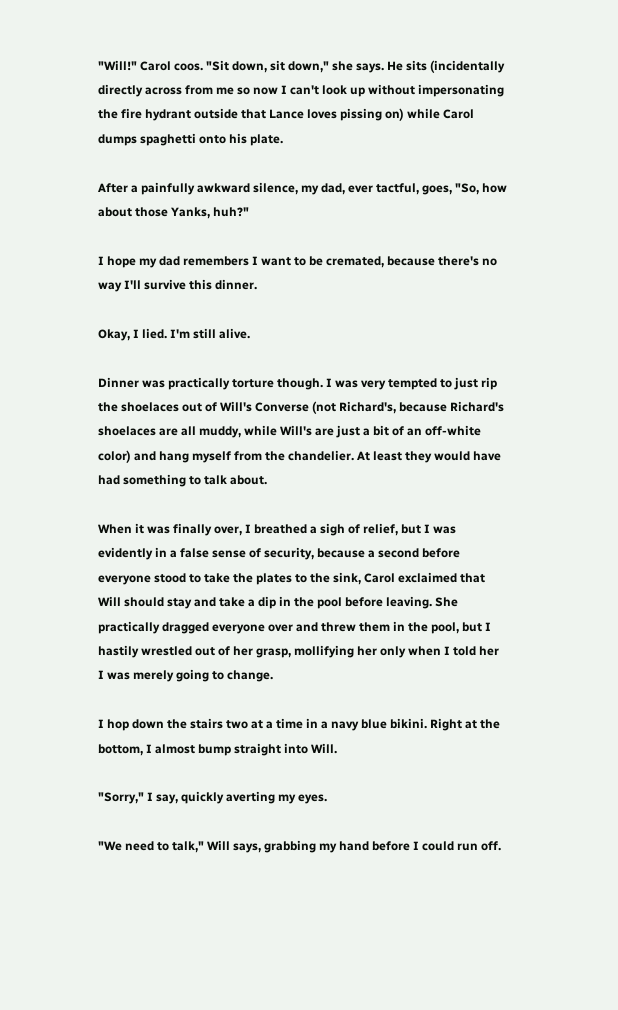"Will!" Carol coos. "Sit down, sit down," she says. He sits (incidentally directly across from me so now I can't look up without impersonating the fire hydrant outside that Lance loves pissing on) while Carol dumps spaghetti onto his plate.

After a painfully awkward silence, my dad, ever tactful, goes, "So, how about those Yanks, huh?"

I hope my dad remembers I want to be cremated, because there's no way I'll survive this dinner.

Okay, I lied. I'm still alive.

Dinner was practically torture though. I was very tempted to just rip the shoelaces out of Will's Converse (not Richard's, because Richard's shoelaces are all muddy, while Will's are just a bit of an off-white color) and hang myself from the chandelier. At least they would have had something to talk about.

When it was finally over, I breathed a sigh of relief, but I was evidently in a false sense of security, because a second before everyone stood to take the plates to the sink, Carol exclaimed that Will should stay and take a dip in the pool before leaving. She practically dragged everyone over and threw them in the pool, but I hastily wrestled out of her grasp, mollifying her only when I told her I was merely going to change.

I hop down the stairs two at a time in a navy blue bikini. Right at the bottom, I almost bump straight into Will.

"Sorry," I say, quickly averting my eyes.

"We need to talk," Will says, grabbing my hand before I could run off.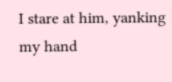I stare at him, yanking my hand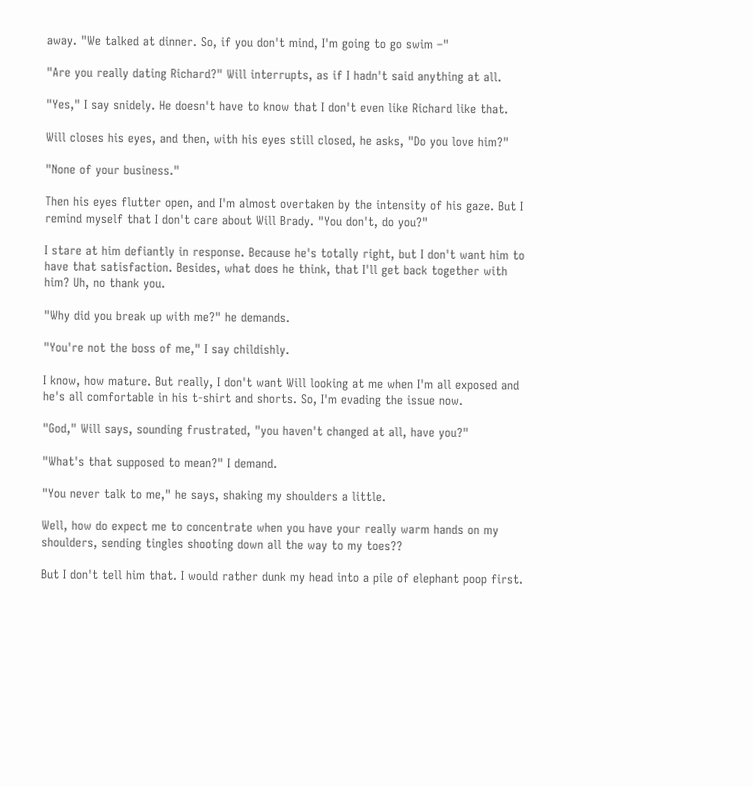away. "We talked at dinner. So, if you don't mind, I'm going to go swim –"

"Are you really dating Richard?" Will interrupts, as if I hadn't said anything at all.

"Yes," I say snidely. He doesn't have to know that I don't even like Richard like that.

Will closes his eyes, and then, with his eyes still closed, he asks, "Do you love him?"

"None of your business."

Then his eyes flutter open, and I'm almost overtaken by the intensity of his gaze. But I remind myself that I don't care about Will Brady. "You don't, do you?"

I stare at him defiantly in response. Because he's totally right, but I don't want him to have that satisfaction. Besides, what does he think, that I'll get back together with him? Uh, no thank you.

"Why did you break up with me?" he demands.

"You're not the boss of me," I say childishly.

I know, how mature. But really, I don't want Will looking at me when I'm all exposed and he's all comfortable in his t-shirt and shorts. So, I'm evading the issue now.

"God," Will says, sounding frustrated, "you haven't changed at all, have you?"

"What's that supposed to mean?" I demand.

"You never talk to me," he says, shaking my shoulders a little.

Well, how do expect me to concentrate when you have your really warm hands on my shoulders, sending tingles shooting down all the way to my toes??

But I don't tell him that. I would rather dunk my head into a pile of elephant poop first.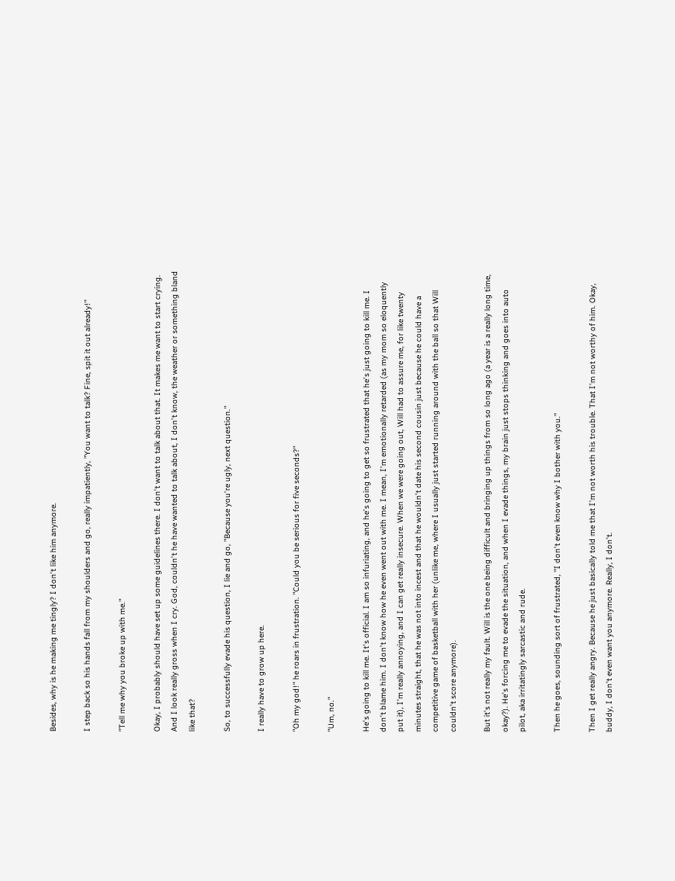Besides, why is he making me tingly? I don't like him anymore.

I step back so his hands fall from my shoulders and go, really impatiently, "You want to talk? Fine, spit it out already!"

"Tell me why you broke up with me."

Okay, I probably should have set up some guidelines there. I don't want to talk about that. It makes me want to start crying. And I look really gross when I cry. God, couldn't he have wanted to talk about, I don't know, the weather or something bland like that?

So, to successfully evade his question, I lie and go, "Because you're ugly, next question."

I really have to grow up here.

"Oh my god!" he roars in frustration. "Could you be serious for five seconds?"

"Um, no."

He's going to kill me. It's official. I am so infuriating, and he's going to get so frustrated that he's just going to kill me. I don't blame him. I don't know how he even went out with me. I mean, I'm emotionally retarded (as my mom so eloquently put it), I'm really annoying, and I can get really insecure. When we were going out, Will had to assure me, for like twenty minutes straight, that he was not into incest and that he wouldn't date his second cousin just because he could have a competitive game of basketball with her (unlike me, where I usually just started running around with the ball so that Will couldn't score anymore).

But it's not really my fault. Will is the one being difficult and bringing up things from so long ago (a year is a really long time, okay?). He's forcing me to evade the situation, and when I evade things, my brain just stops thinking and goes into auto pilot, aka irritatingly sarcastic and rude.

Then he goes, sounding sort of frustrated, "I don't even know why I bother with you."

Then I get really angry. Because he just basically told me that I'm not worth his trouble. That I'm not worthy of him. Okay, buddy, I don't even want you anymore. Really, I don't.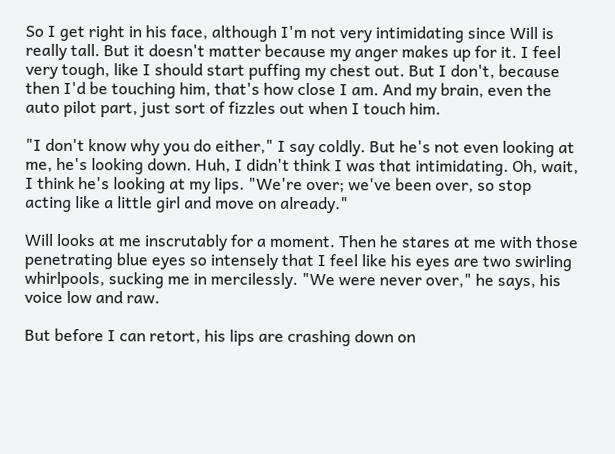So I get right in his face, although I'm not very intimidating since Will is really tall. But it doesn't matter because my anger makes up for it. I feel very tough, like I should start puffing my chest out. But I don't, because then I'd be touching him, that's how close I am. And my brain, even the auto pilot part, just sort of fizzles out when I touch him.

"I don't know why you do either," I say coldly. But he's not even looking at me, he's looking down. Huh, I didn't think I was that intimidating. Oh, wait, I think he's looking at my lips. "We're over; we've been over, so stop acting like a little girl and move on already."

Will looks at me inscrutably for a moment. Then he stares at me with those penetrating blue eyes so intensely that I feel like his eyes are two swirling whirlpools, sucking me in mercilessly. "We were never over," he says, his voice low and raw.

But before I can retort, his lips are crashing down on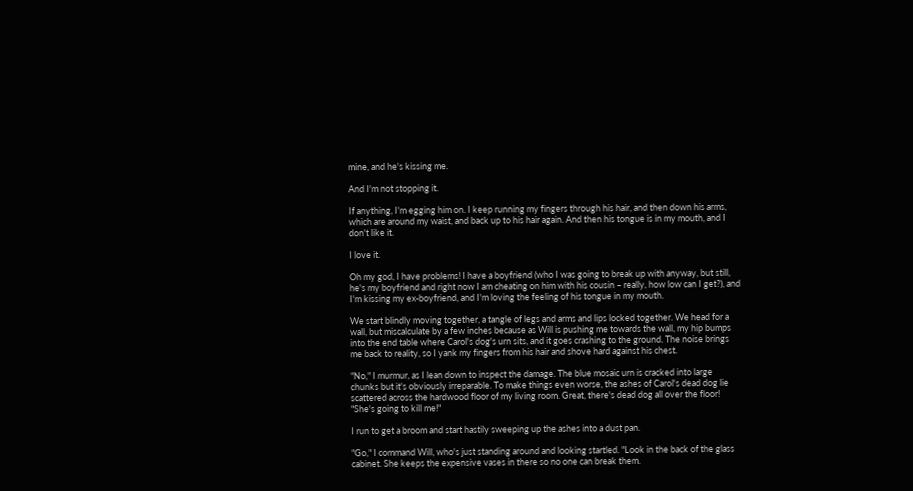mine, and he's kissing me.

And I'm not stopping it.

If anything, I'm egging him on. I keep running my fingers through his hair, and then down his arms, which are around my waist, and back up to his hair again. And then his tongue is in my mouth, and I don't like it.

I love it.

Oh my god, I have problems! I have a boyfriend (who I was going to break up with anyway, but still, he's my boyfriend and right now I am cheating on him with his cousin – really, how low can I get?), and I'm kissing my ex-boyfriend, and I'm loving the feeling of his tongue in my mouth.

We start blindly moving together, a tangle of legs and arms and lips locked together. We head for a wall, but miscalculate by a few inches because as Will is pushing me towards the wall, my hip bumps into the end table where Carol's dog's urn sits, and it goes crashing to the ground. The noise brings me back to reality, so I yank my fingers from his hair and shove hard against his chest.

"No," I murmur, as I lean down to inspect the damage. The blue mosaic urn is cracked into large chunks but it's obviously irreparable. To make things even worse, the ashes of Carol's dead dog lie scattered across the hardwood floor of my living room. Great, there's dead dog all over the floor! "She's going to kill me!"

I run to get a broom and start hastily sweeping up the ashes into a dust pan.

"Go," I command Will, who's just standing around and looking startled. "Look in the back of the glass cabinet. She keeps the expensive vases in there so no one can break them.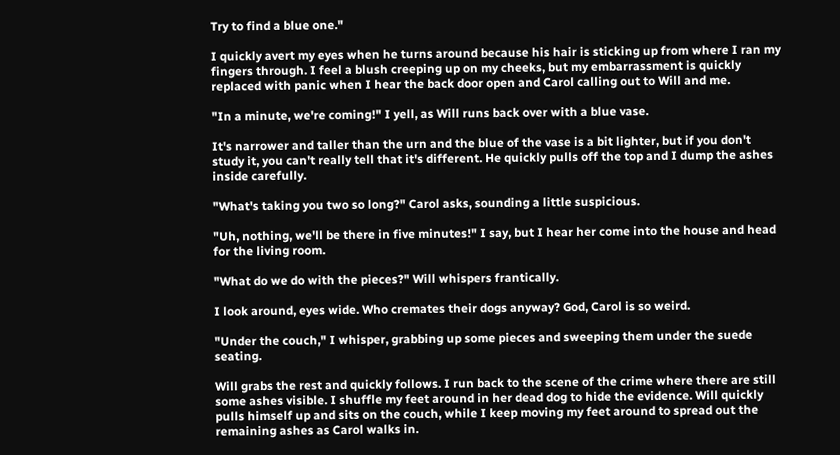Try to find a blue one."

I quickly avert my eyes when he turns around because his hair is sticking up from where I ran my fingers through. I feel a blush creeping up on my cheeks, but my embarrassment is quickly replaced with panic when I hear the back door open and Carol calling out to Will and me.

"In a minute, we're coming!" I yell, as Will runs back over with a blue vase.

It's narrower and taller than the urn and the blue of the vase is a bit lighter, but if you don't study it, you can't really tell that it's different. He quickly pulls off the top and I dump the ashes inside carefully.

"What's taking you two so long?" Carol asks, sounding a little suspicious.

"Uh, nothing, we'll be there in five minutes!" I say, but I hear her come into the house and head for the living room.

"What do we do with the pieces?" Will whispers frantically.

I look around, eyes wide. Who cremates their dogs anyway? God, Carol is so weird.

"Under the couch," I whisper, grabbing up some pieces and sweeping them under the suede seating.

Will grabs the rest and quickly follows. I run back to the scene of the crime where there are still some ashes visible. I shuffle my feet around in her dead dog to hide the evidence. Will quickly pulls himself up and sits on the couch, while I keep moving my feet around to spread out the remaining ashes as Carol walks in.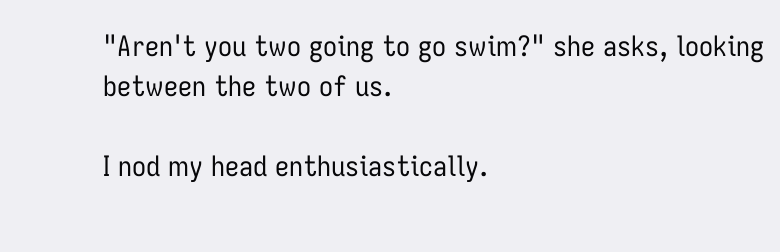"Aren't you two going to go swim?" she asks, looking between the two of us.

I nod my head enthusiastically.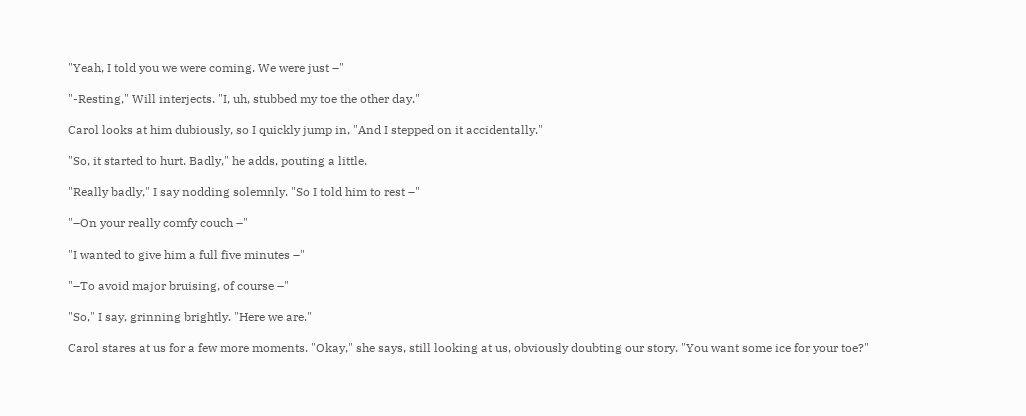"Yeah, I told you we were coming. We were just –"

"-Resting," Will interjects. "I, uh, stubbed my toe the other day."

Carol looks at him dubiously, so I quickly jump in, "And I stepped on it accidentally."

"So, it started to hurt. Badly," he adds, pouting a little.

"Really badly," I say nodding solemnly. "So I told him to rest –"

"–On your really comfy couch –"

"I wanted to give him a full five minutes –"

"–To avoid major bruising, of course –"

"So," I say, grinning brightly. "Here we are."

Carol stares at us for a few more moments. "Okay," she says, still looking at us, obviously doubting our story. "You want some ice for your toe?"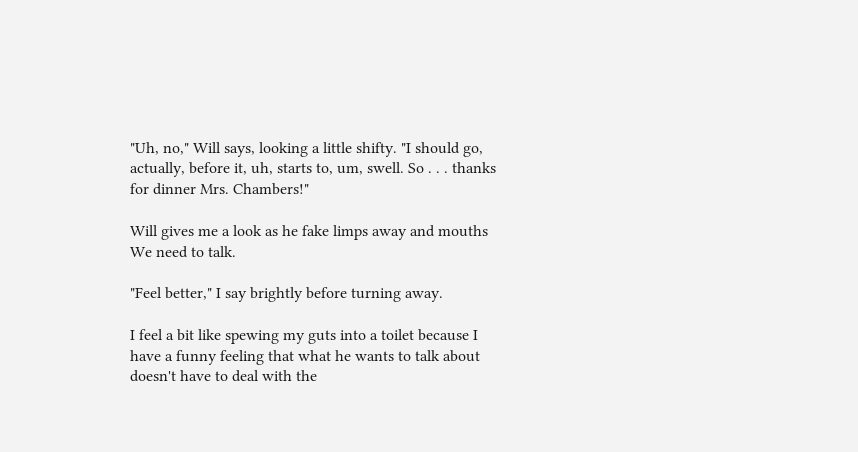"Uh, no," Will says, looking a little shifty. "I should go, actually, before it, uh, starts to, um, swell. So . . . thanks for dinner Mrs. Chambers!"

Will gives me a look as he fake limps away and mouths We need to talk.

"Feel better," I say brightly before turning away.

I feel a bit like spewing my guts into a toilet because I have a funny feeling that what he wants to talk about doesn't have to deal with the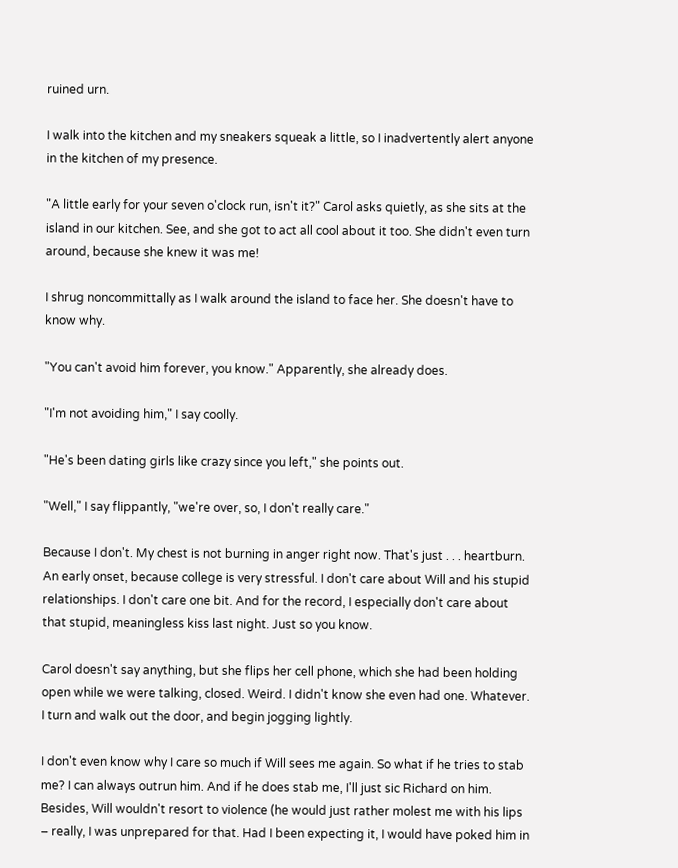ruined urn.

I walk into the kitchen and my sneakers squeak a little, so I inadvertently alert anyone in the kitchen of my presence.

"A little early for your seven o'clock run, isn't it?" Carol asks quietly, as she sits at the island in our kitchen. See, and she got to act all cool about it too. She didn't even turn around, because she knew it was me!

I shrug noncommittally as I walk around the island to face her. She doesn't have to know why.

"You can't avoid him forever, you know." Apparently, she already does.

"I'm not avoiding him," I say coolly.

"He's been dating girls like crazy since you left," she points out.

"Well," I say flippantly, "we're over, so, I don't really care."

Because I don't. My chest is not burning in anger right now. That's just . . . heartburn. An early onset, because college is very stressful. I don't care about Will and his stupid relationships. I don't care one bit. And for the record, I especially don't care about that stupid, meaningless kiss last night. Just so you know.

Carol doesn't say anything, but she flips her cell phone, which she had been holding open while we were talking, closed. Weird. I didn't know she even had one. Whatever. I turn and walk out the door, and begin jogging lightly.

I don't even know why I care so much if Will sees me again. So what if he tries to stab me? I can always outrun him. And if he does stab me, I'll just sic Richard on him. Besides, Will wouldn't resort to violence (he would just rather molest me with his lips – really, I was unprepared for that. Had I been expecting it, I would have poked him in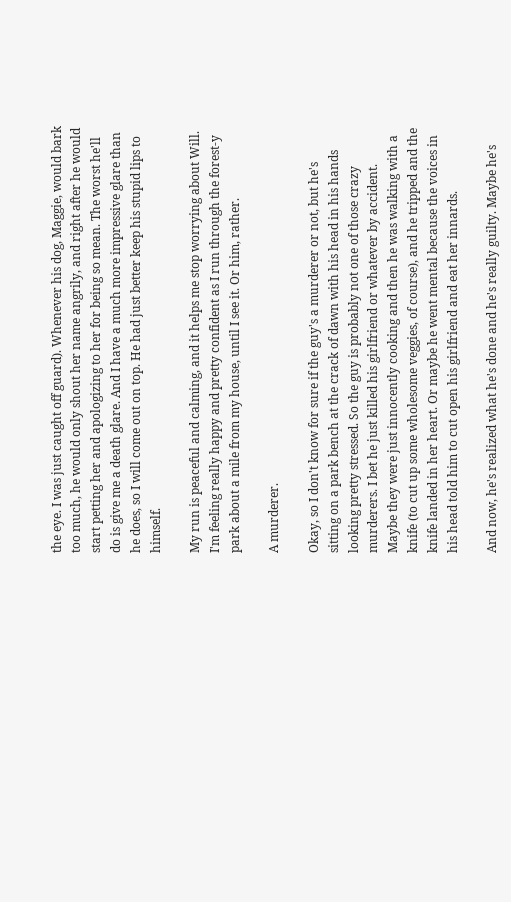the eye. I was just caught off guard). Whenever his dog, Maggie, would bark too much, he would only shout her name angrily, and right after he would start petting her and apologizing to her for being so mean. The worst he'll do is give me a death glare. And I have a much more impressive glare than he does, so I will come out on top. He had just better keep his stupid lips to himself.

My run is peaceful and calming, and it helps me stop worrying about Will. I'm feeling really happy and pretty confident as I run through the forest-y park about a mile from my house, until I see it. Or him, rather.

A murderer.

Okay, so I don't know for sure if the guy's a murderer or not, but he's sitting on a park bench at the crack of dawn with his head in his hands looking pretty stressed. So the guy is probably not one of those crazy murderers. I bet he just killed his girlfriend or whatever by accident. Maybe they were just innocently cooking and then he was walking with a knife (to cut up some wholesome veggies, of course), and he tripped and the knife landed in her heart. Or maybe he went mental because the voices in his head told him to cut open his girlfriend and eat her innards.

And now, he's realized what he's done and he's really guilty. Maybe he's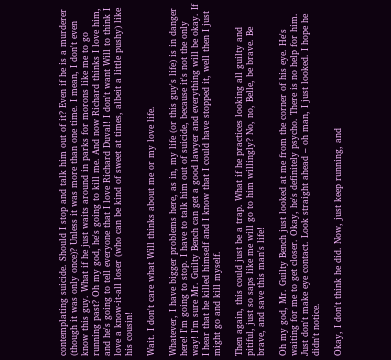contemplating suicide. Should I stop and talk him out of it? Even if he is a murderer (though it was only once)? Unless it was more than one time. I mean, I don't even know this guy. What if he just waits around in parks for morons like me to go running past? Oh my god, he's going to kill me. And now Richard thinks I love him, and he's going to tell everyone that I love Richard Duval! I don't want Will to think I love a know-it-all loser (who can be kind of sweet at times, albeit a little pushy) like his cousin!

Wait. I don't care what Will thinks about me or my love life.

Whatever, I have bigger problems here, as in, my life (or this guy's life) is in danger here! I'm going to stop. I have to talk him out of suicide, because it's not the only way! I'm sure Mr. Guilty Bench can get a good lawyer and everything will be okay. If I hear that he killed himself and I know that I could have stopped it, well then I just might go and kill myself.

Then again, this could just be a trap. What if he practices looking all guilty and pitiful, just so saps like me will go to him willingly? No, no, Belle, be brave. Be brave, and save this man's life!

Oh my god, Mr. Guilty Bench just looked at me from the corner of his eye. He's waiting for me to get closer. Okay, he's definitely psycho. There is no help for him. Just don't make eye contact. Look straight ahead – oh man, I just looked. I hope he didn't notice.

Okay, I don't think he did. Now, just keep running, and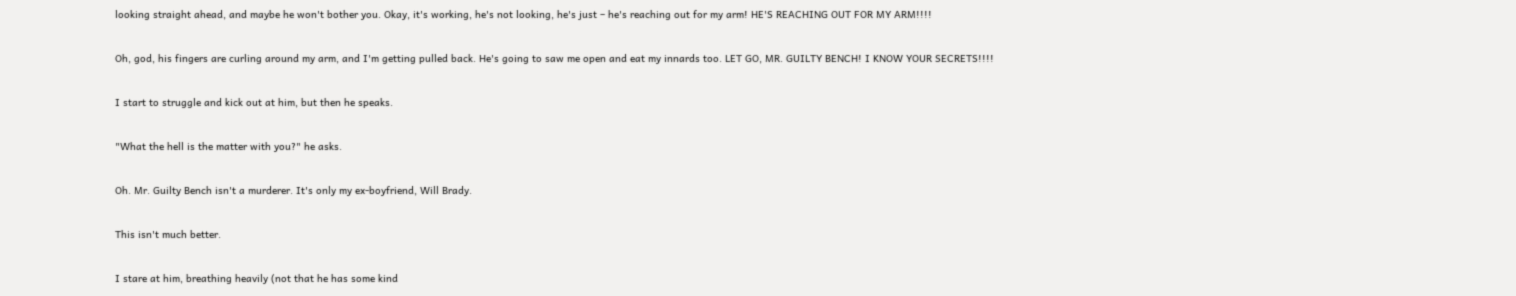looking straight ahead, and maybe he won't bother you. Okay, it's working, he's not looking, he's just – he's reaching out for my arm! HE'S REACHING OUT FOR MY ARM!!!!

Oh, god, his fingers are curling around my arm, and I'm getting pulled back. He's going to saw me open and eat my innards too. LET GO, MR. GUILTY BENCH! I KNOW YOUR SECRETS!!!!

I start to struggle and kick out at him, but then he speaks.

"What the hell is the matter with you?" he asks.

Oh. Mr. Guilty Bench isn't a murderer. It's only my ex-boyfriend, Will Brady.

This isn't much better.

I stare at him, breathing heavily (not that he has some kind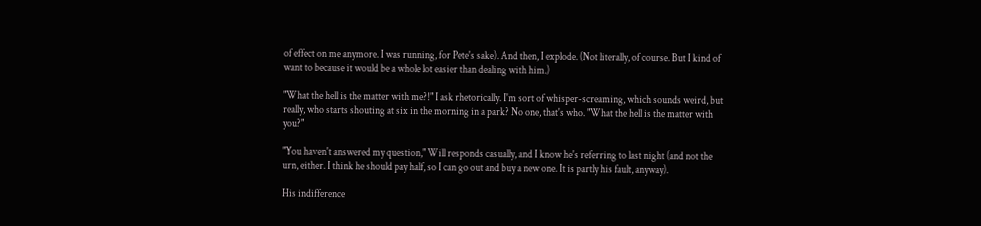of effect on me anymore. I was running, for Pete's sake). And then, I explode. (Not literally, of course. But I kind of want to because it would be a whole lot easier than dealing with him.)

"What the hell is the matter with me?!" I ask rhetorically. I'm sort of whisper-screaming, which sounds weird, but really, who starts shouting at six in the morning in a park? No one, that's who. "What the hell is the matter with you?"

"You haven't answered my question," Will responds casually, and I know he's referring to last night (and not the urn, either. I think he should pay half, so I can go out and buy a new one. It is partly his fault, anyway).

His indifference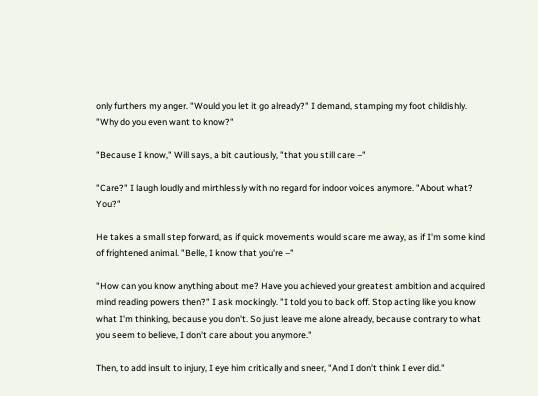only furthers my anger. "Would you let it go already?" I demand, stamping my foot childishly. "Why do you even want to know?"

"Because I know," Will says, a bit cautiously, "that you still care –"

"Care?" I laugh loudly and mirthlessly with no regard for indoor voices anymore. "About what? You?"

He takes a small step forward, as if quick movements would scare me away, as if I'm some kind of frightened animal. "Belle, I know that you're –"

"How can you know anything about me? Have you achieved your greatest ambition and acquired mind reading powers then?" I ask mockingly. "I told you to back off. Stop acting like you know what I'm thinking, because you don't. So just leave me alone already, because contrary to what you seem to believe, I don't care about you anymore."

Then, to add insult to injury, I eye him critically and sneer, "And I don't think I ever did."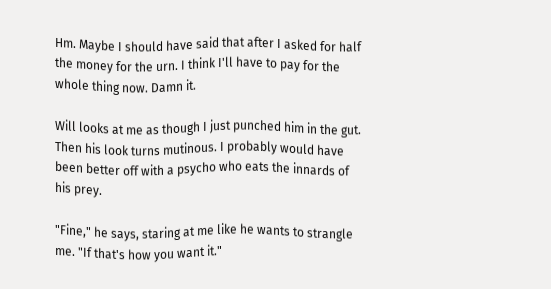Hm. Maybe I should have said that after I asked for half the money for the urn. I think I'll have to pay for the whole thing now. Damn it.

Will looks at me as though I just punched him in the gut. Then his look turns mutinous. I probably would have been better off with a psycho who eats the innards of his prey.

"Fine," he says, staring at me like he wants to strangle me. "If that's how you want it."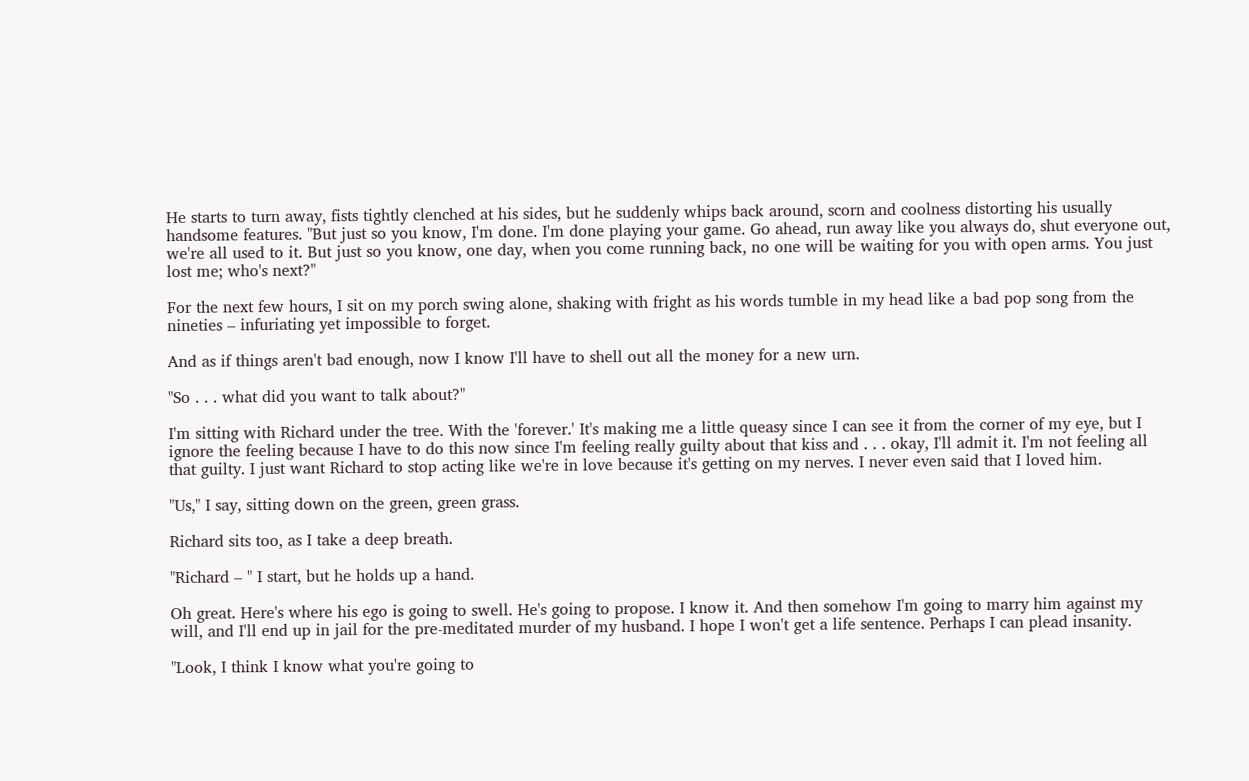He starts to turn away, fists tightly clenched at his sides, but he suddenly whips back around, scorn and coolness distorting his usually handsome features. "But just so you know, I'm done. I'm done playing your game. Go ahead, run away like you always do, shut everyone out, we're all used to it. But just so you know, one day, when you come running back, no one will be waiting for you with open arms. You just lost me; who's next?"

For the next few hours, I sit on my porch swing alone, shaking with fright as his words tumble in my head like a bad pop song from the nineties – infuriating yet impossible to forget.

And as if things aren't bad enough, now I know I'll have to shell out all the money for a new urn.

"So . . . what did you want to talk about?"

I'm sitting with Richard under the tree. With the 'forever.' It's making me a little queasy since I can see it from the corner of my eye, but I ignore the feeling because I have to do this now since I'm feeling really guilty about that kiss and . . . okay, I'll admit it. I'm not feeling all that guilty. I just want Richard to stop acting like we're in love because it's getting on my nerves. I never even said that I loved him.

"Us," I say, sitting down on the green, green grass.

Richard sits too, as I take a deep breath.

"Richard – " I start, but he holds up a hand.

Oh great. Here's where his ego is going to swell. He's going to propose. I know it. And then somehow I'm going to marry him against my will, and I'll end up in jail for the pre-meditated murder of my husband. I hope I won't get a life sentence. Perhaps I can plead insanity.

"Look, I think I know what you're going to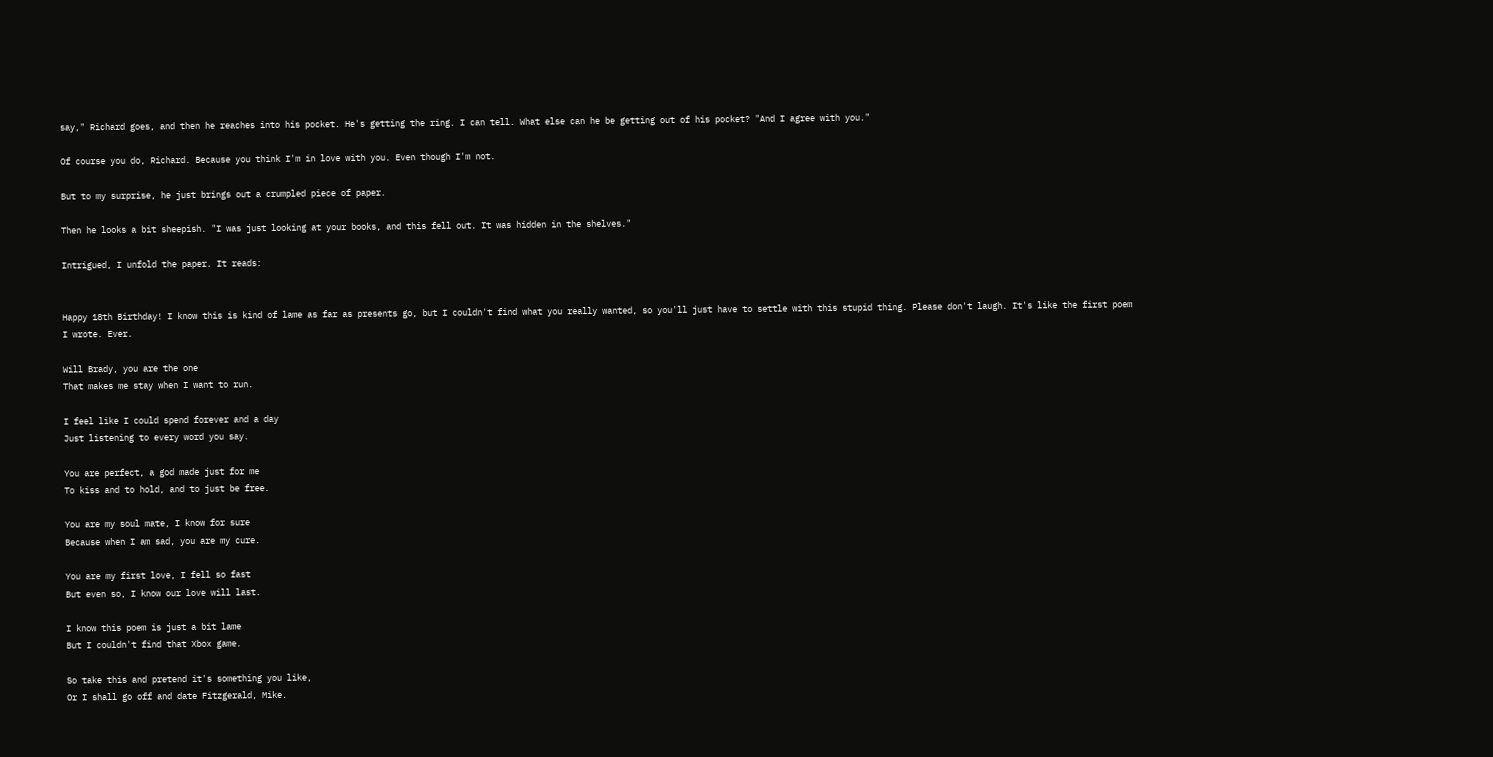say," Richard goes, and then he reaches into his pocket. He's getting the ring. I can tell. What else can he be getting out of his pocket? "And I agree with you."

Of course you do, Richard. Because you think I'm in love with you. Even though I'm not.

But to my surprise, he just brings out a crumpled piece of paper.

Then he looks a bit sheepish. "I was just looking at your books, and this fell out. It was hidden in the shelves."

Intrigued, I unfold the paper. It reads:


Happy 18th Birthday! I know this is kind of lame as far as presents go, but I couldn't find what you really wanted, so you'll just have to settle with this stupid thing. Please don't laugh. It's like the first poem I wrote. Ever.

Will Brady, you are the one
That makes me stay when I want to run.

I feel like I could spend forever and a day
Just listening to every word you say.

You are perfect, a god made just for me
To kiss and to hold, and to just be free.

You are my soul mate, I know for sure
Because when I am sad, you are my cure.

You are my first love, I fell so fast
But even so, I know our love will last.

I know this poem is just a bit lame
But I couldn't find that Xbox game.

So take this and pretend it's something you like,
Or I shall go off and date Fitzgerald, Mike.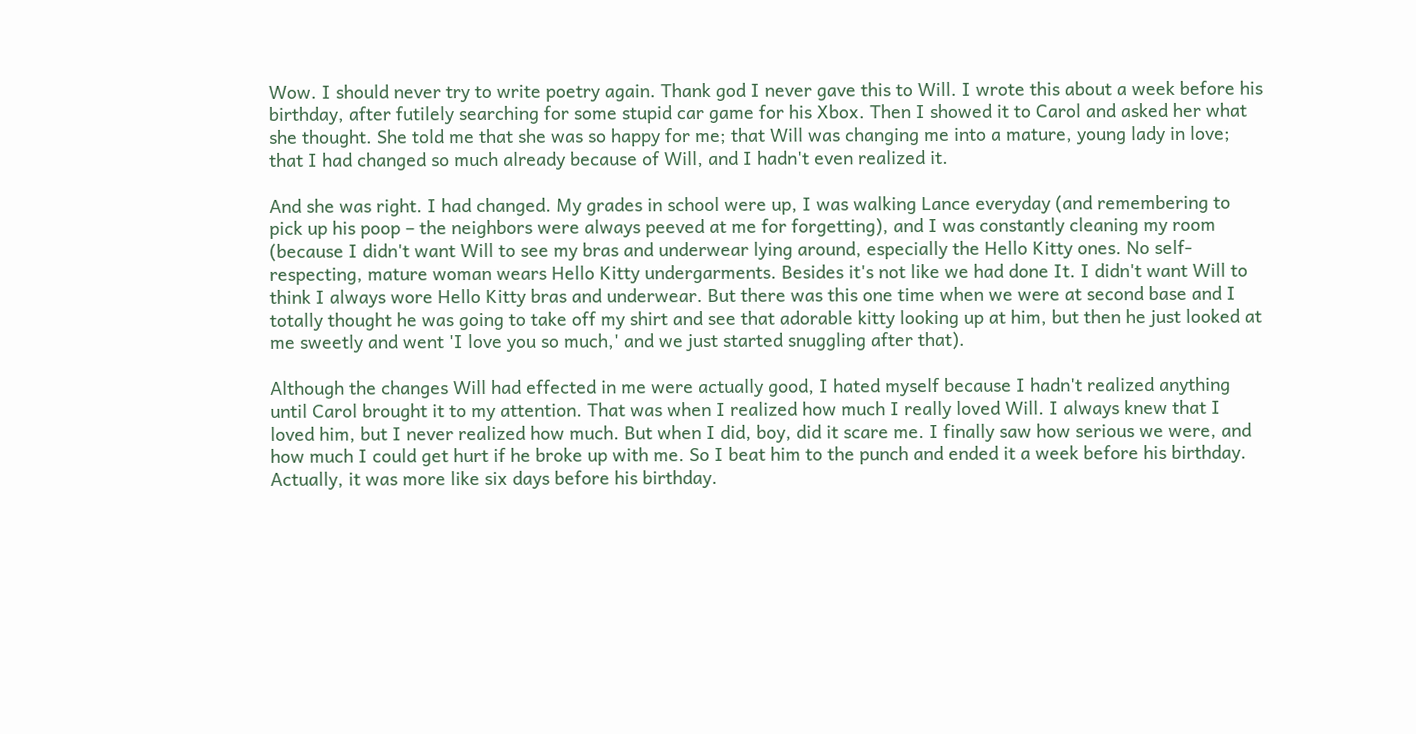Wow. I should never try to write poetry again. Thank god I never gave this to Will. I wrote this about a week before his birthday, after futilely searching for some stupid car game for his Xbox. Then I showed it to Carol and asked her what she thought. She told me that she was so happy for me; that Will was changing me into a mature, young lady in love; that I had changed so much already because of Will, and I hadn't even realized it.

And she was right. I had changed. My grades in school were up, I was walking Lance everyday (and remembering to pick up his poop – the neighbors were always peeved at me for forgetting), and I was constantly cleaning my room (because I didn't want Will to see my bras and underwear lying around, especially the Hello Kitty ones. No self-respecting, mature woman wears Hello Kitty undergarments. Besides it's not like we had done It. I didn't want Will to think I always wore Hello Kitty bras and underwear. But there was this one time when we were at second base and I totally thought he was going to take off my shirt and see that adorable kitty looking up at him, but then he just looked at me sweetly and went 'I love you so much,' and we just started snuggling after that).

Although the changes Will had effected in me were actually good, I hated myself because I hadn't realized anything until Carol brought it to my attention. That was when I realized how much I really loved Will. I always knew that I loved him, but I never realized how much. But when I did, boy, did it scare me. I finally saw how serious we were, and how much I could get hurt if he broke up with me. So I beat him to the punch and ended it a week before his birthday. Actually, it was more like six days before his birthday.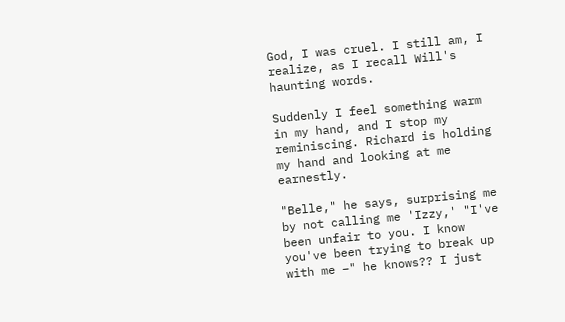God, I was cruel. I still am, I realize, as I recall Will's haunting words.

Suddenly I feel something warm in my hand, and I stop my reminiscing. Richard is holding my hand and looking at me earnestly.

"Belle," he says, surprising me by not calling me 'Izzy,' "I've been unfair to you. I know you've been trying to break up with me –" he knows?? I just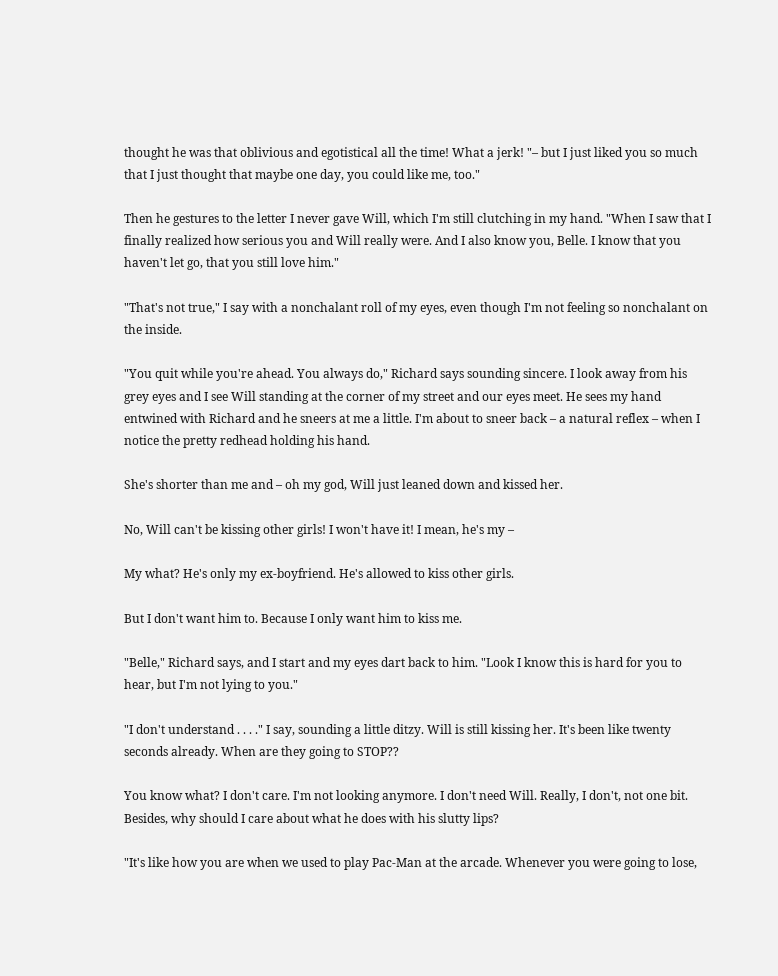thought he was that oblivious and egotistical all the time! What a jerk! "– but I just liked you so much that I just thought that maybe one day, you could like me, too."

Then he gestures to the letter I never gave Will, which I'm still clutching in my hand. "When I saw that I finally realized how serious you and Will really were. And I also know you, Belle. I know that you haven't let go, that you still love him."

"That's not true," I say with a nonchalant roll of my eyes, even though I'm not feeling so nonchalant on the inside.

"You quit while you're ahead. You always do," Richard says sounding sincere. I look away from his grey eyes and I see Will standing at the corner of my street and our eyes meet. He sees my hand entwined with Richard and he sneers at me a little. I'm about to sneer back – a natural reflex – when I notice the pretty redhead holding his hand.

She's shorter than me and – oh my god, Will just leaned down and kissed her.

No, Will can't be kissing other girls! I won't have it! I mean, he's my –

My what? He's only my ex-boyfriend. He's allowed to kiss other girls.

But I don't want him to. Because I only want him to kiss me.

"Belle," Richard says, and I start and my eyes dart back to him. "Look I know this is hard for you to hear, but I'm not lying to you."

"I don't understand . . . ." I say, sounding a little ditzy. Will is still kissing her. It's been like twenty seconds already. When are they going to STOP??

You know what? I don't care. I'm not looking anymore. I don't need Will. Really, I don't, not one bit. Besides, why should I care about what he does with his slutty lips?

"It's like how you are when we used to play Pac-Man at the arcade. Whenever you were going to lose,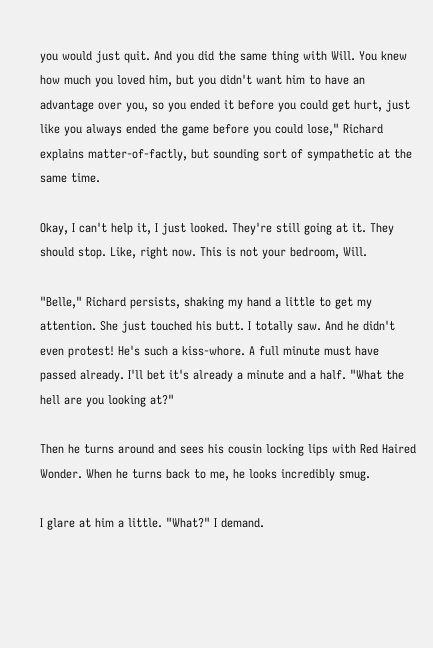you would just quit. And you did the same thing with Will. You knew how much you loved him, but you didn't want him to have an advantage over you, so you ended it before you could get hurt, just like you always ended the game before you could lose," Richard explains matter-of-factly, but sounding sort of sympathetic at the same time.

Okay, I can't help it, I just looked. They're still going at it. They should stop. Like, right now. This is not your bedroom, Will.

"Belle," Richard persists, shaking my hand a little to get my attention. She just touched his butt. I totally saw. And he didn't even protest! He's such a kiss-whore. A full minute must have passed already. I'll bet it's already a minute and a half. "What the hell are you looking at?"

Then he turns around and sees his cousin locking lips with Red Haired Wonder. When he turns back to me, he looks incredibly smug.

I glare at him a little. "What?" I demand.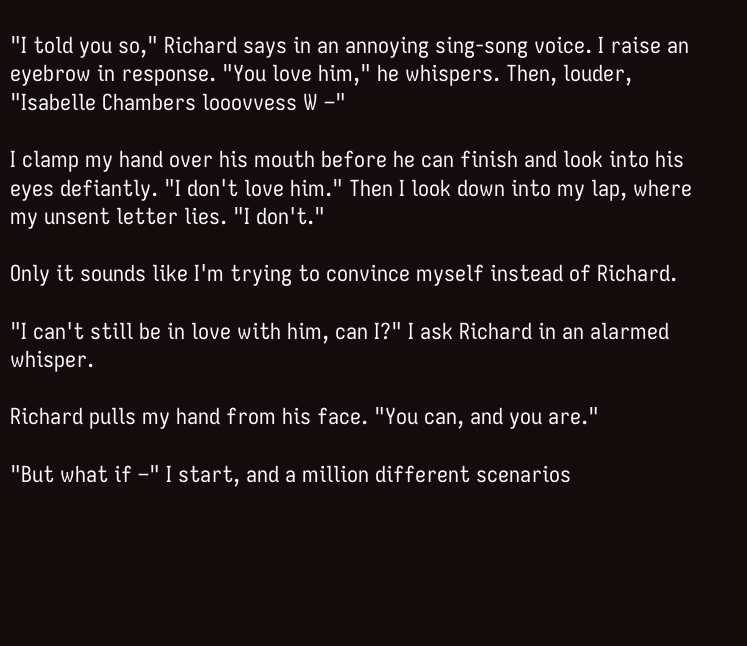"I told you so," Richard says in an annoying sing-song voice. I raise an eyebrow in response. "You love him," he whispers. Then, louder, "Isabelle Chambers looovvess W –"

I clamp my hand over his mouth before he can finish and look into his eyes defiantly. "I don't love him." Then I look down into my lap, where my unsent letter lies. "I don't."

Only it sounds like I'm trying to convince myself instead of Richard.

"I can't still be in love with him, can I?" I ask Richard in an alarmed whisper.

Richard pulls my hand from his face. "You can, and you are."

"But what if –" I start, and a million different scenarios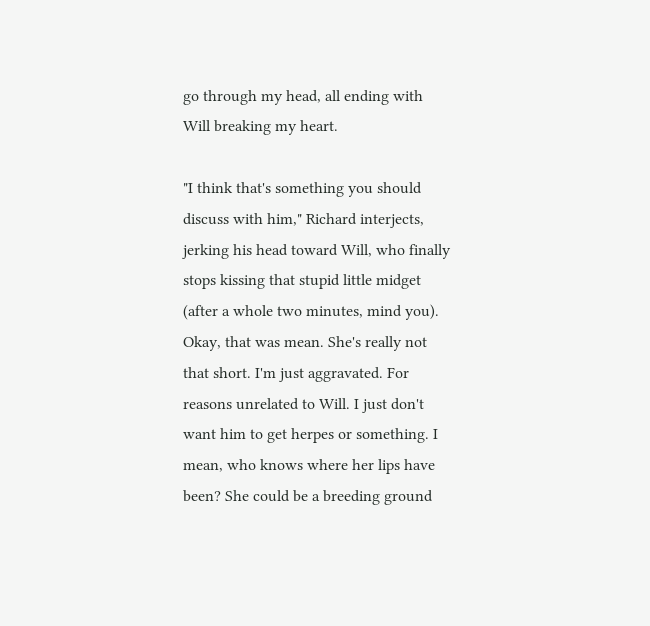go through my head, all ending with Will breaking my heart.

"I think that's something you should discuss with him," Richard interjects, jerking his head toward Will, who finally stops kissing that stupid little midget (after a whole two minutes, mind you). Okay, that was mean. She's really not that short. I'm just aggravated. For reasons unrelated to Will. I just don't want him to get herpes or something. I mean, who knows where her lips have been? She could be a breeding ground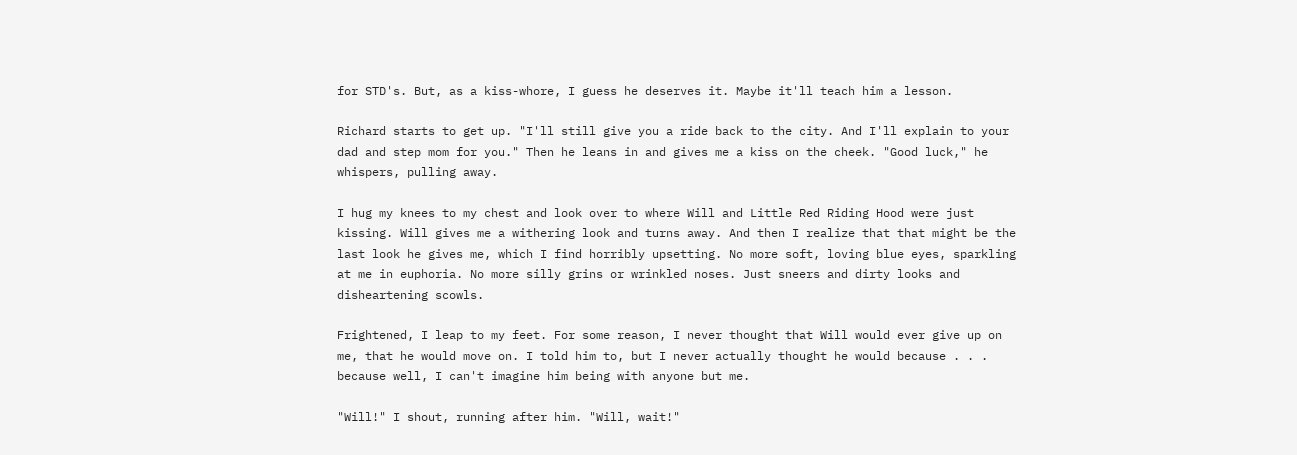for STD's. But, as a kiss-whore, I guess he deserves it. Maybe it'll teach him a lesson.

Richard starts to get up. "I'll still give you a ride back to the city. And I'll explain to your dad and step mom for you." Then he leans in and gives me a kiss on the cheek. "Good luck," he whispers, pulling away.

I hug my knees to my chest and look over to where Will and Little Red Riding Hood were just kissing. Will gives me a withering look and turns away. And then I realize that that might be the last look he gives me, which I find horribly upsetting. No more soft, loving blue eyes, sparkling at me in euphoria. No more silly grins or wrinkled noses. Just sneers and dirty looks and disheartening scowls.

Frightened, I leap to my feet. For some reason, I never thought that Will would ever give up on me, that he would move on. I told him to, but I never actually thought he would because . . . because well, I can't imagine him being with anyone but me.

"Will!" I shout, running after him. "Will, wait!"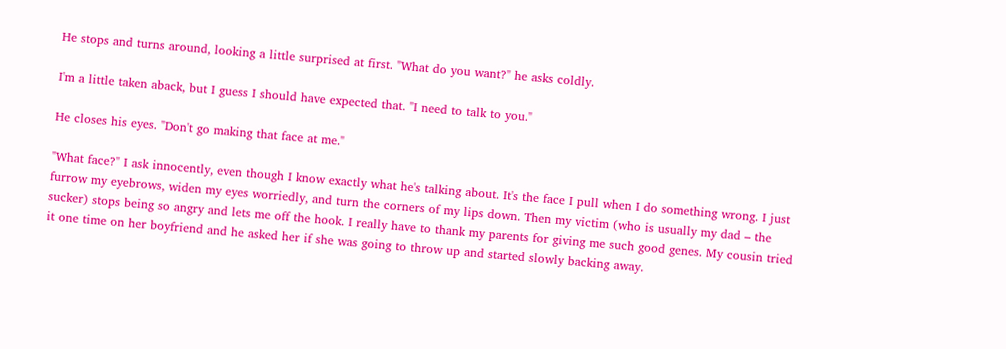He stops and turns around, looking a little surprised at first. "What do you want?" he asks coldly.

I'm a little taken aback, but I guess I should have expected that. "I need to talk to you."

He closes his eyes. "Don't go making that face at me."

"What face?" I ask innocently, even though I know exactly what he's talking about. It's the face I pull when I do something wrong. I just furrow my eyebrows, widen my eyes worriedly, and turn the corners of my lips down. Then my victim (who is usually my dad – the sucker) stops being so angry and lets me off the hook. I really have to thank my parents for giving me such good genes. My cousin tried it one time on her boyfriend and he asked her if she was going to throw up and started slowly backing away.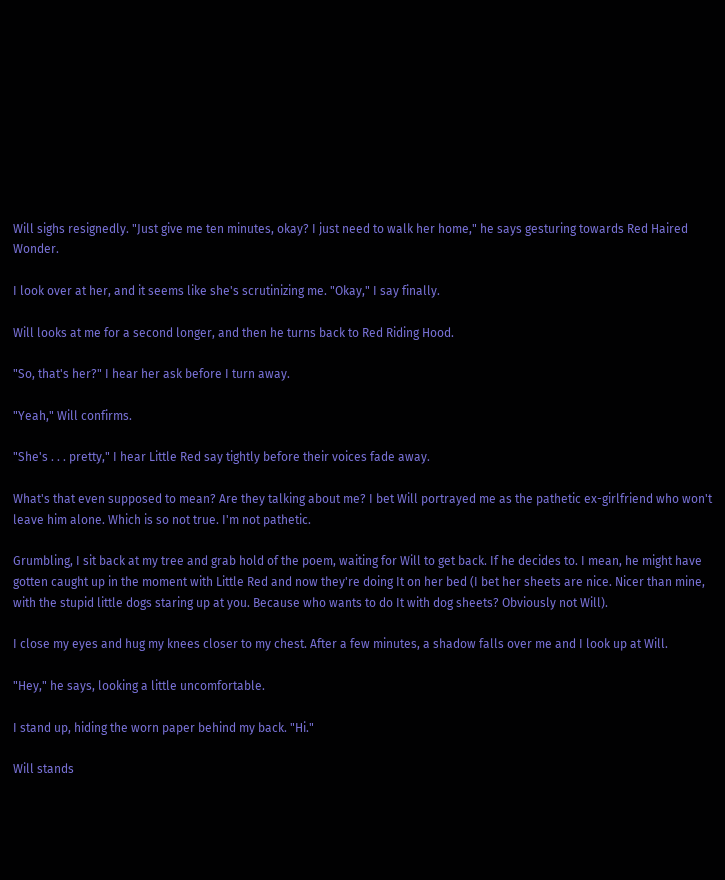Will sighs resignedly. "Just give me ten minutes, okay? I just need to walk her home," he says gesturing towards Red Haired Wonder.

I look over at her, and it seems like she's scrutinizing me. "Okay," I say finally.

Will looks at me for a second longer, and then he turns back to Red Riding Hood.

"So, that's her?" I hear her ask before I turn away.

"Yeah," Will confirms.

"She's . . . pretty," I hear Little Red say tightly before their voices fade away.

What's that even supposed to mean? Are they talking about me? I bet Will portrayed me as the pathetic ex-girlfriend who won't leave him alone. Which is so not true. I'm not pathetic.

Grumbling, I sit back at my tree and grab hold of the poem, waiting for Will to get back. If he decides to. I mean, he might have gotten caught up in the moment with Little Red and now they're doing It on her bed (I bet her sheets are nice. Nicer than mine, with the stupid little dogs staring up at you. Because who wants to do It with dog sheets? Obviously not Will).

I close my eyes and hug my knees closer to my chest. After a few minutes, a shadow falls over me and I look up at Will.

"Hey," he says, looking a little uncomfortable.

I stand up, hiding the worn paper behind my back. "Hi."

Will stands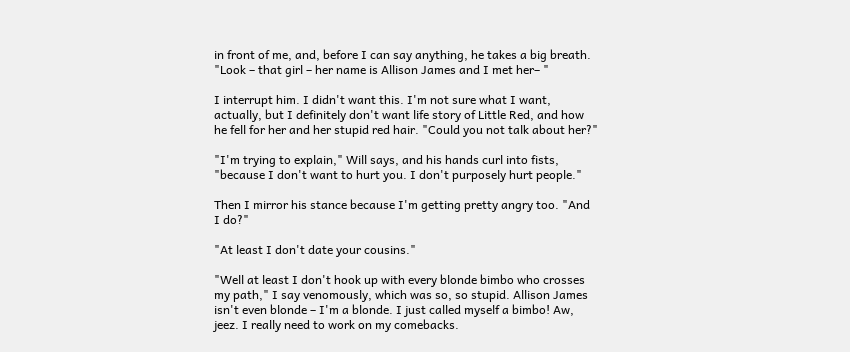in front of me, and, before I can say anything, he takes a big breath. "Look – that girl – her name is Allison James and I met her– "

I interrupt him. I didn't want this. I'm not sure what I want, actually, but I definitely don't want life story of Little Red, and how he fell for her and her stupid red hair. "Could you not talk about her?"

"I'm trying to explain," Will says, and his hands curl into fists, "because I don't want to hurt you. I don't purposely hurt people."

Then I mirror his stance because I'm getting pretty angry too. "And I do?"

"At least I don't date your cousins."

"Well at least I don't hook up with every blonde bimbo who crosses my path," I say venomously, which was so, so stupid. Allison James isn't even blonde – I'm a blonde. I just called myself a bimbo! Aw, jeez. I really need to work on my comebacks.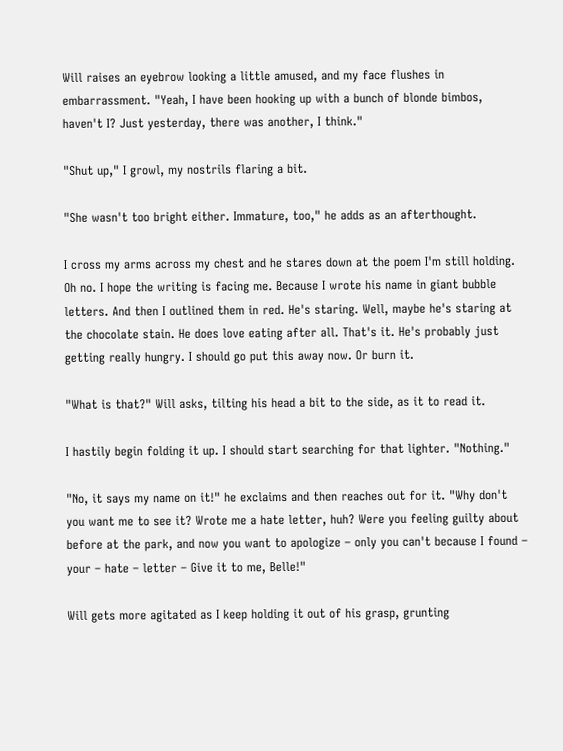Will raises an eyebrow looking a little amused, and my face flushes in embarrassment. "Yeah, I have been hooking up with a bunch of blonde bimbos, haven't I? Just yesterday, there was another, I think."

"Shut up," I growl, my nostrils flaring a bit.

"She wasn't too bright either. Immature, too," he adds as an afterthought.

I cross my arms across my chest and he stares down at the poem I'm still holding. Oh no. I hope the writing is facing me. Because I wrote his name in giant bubble letters. And then I outlined them in red. He's staring. Well, maybe he's staring at the chocolate stain. He does love eating after all. That's it. He's probably just getting really hungry. I should go put this away now. Or burn it.

"What is that?" Will asks, tilting his head a bit to the side, as it to read it.

I hastily begin folding it up. I should start searching for that lighter. "Nothing."

"No, it says my name on it!" he exclaims and then reaches out for it. "Why don't you want me to see it? Wrote me a hate letter, huh? Were you feeling guilty about before at the park, and now you want to apologize – only you can't because I found – your – hate – letter – Give it to me, Belle!"

Will gets more agitated as I keep holding it out of his grasp, grunting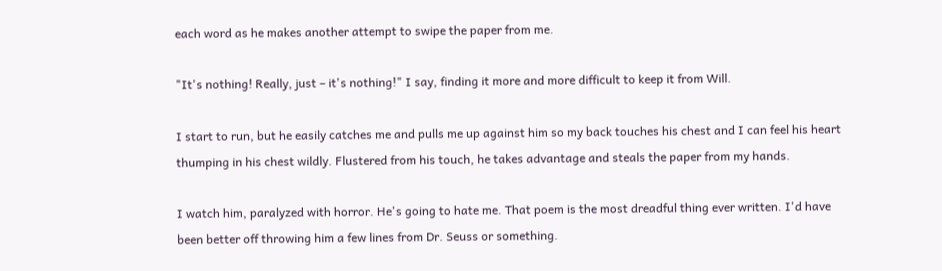each word as he makes another attempt to swipe the paper from me.

"It's nothing! Really, just – it's nothing!" I say, finding it more and more difficult to keep it from Will.

I start to run, but he easily catches me and pulls me up against him so my back touches his chest and I can feel his heart thumping in his chest wildly. Flustered from his touch, he takes advantage and steals the paper from my hands.

I watch him, paralyzed with horror. He's going to hate me. That poem is the most dreadful thing ever written. I'd have been better off throwing him a few lines from Dr. Seuss or something.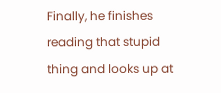Finally, he finishes reading that stupid thing and looks up at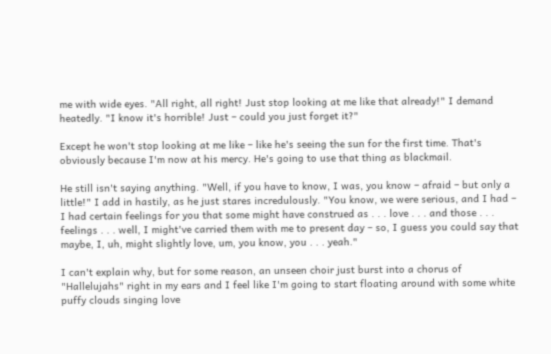me with wide eyes. "All right, all right! Just stop looking at me like that already!" I demand heatedly. "I know it's horrible! Just – could you just forget it?"

Except he won't stop looking at me like – like he's seeing the sun for the first time. That's obviously because I'm now at his mercy. He's going to use that thing as blackmail.

He still isn't saying anything. "Well, if you have to know, I was, you know – afraid – but only a little!" I add in hastily, as he just stares incredulously. "You know, we were serious, and I had – I had certain feelings for you that some might have construed as . . . love . . . and those . . . feelings . . . well, I might've carried them with me to present day – so, I guess you could say that maybe, I, uh, might slightly love, um, you know, you . . . yeah."

I can't explain why, but for some reason, an unseen choir just burst into a chorus of "Hallelujahs" right in my ears and I feel like I'm going to start floating around with some white puffy clouds singing love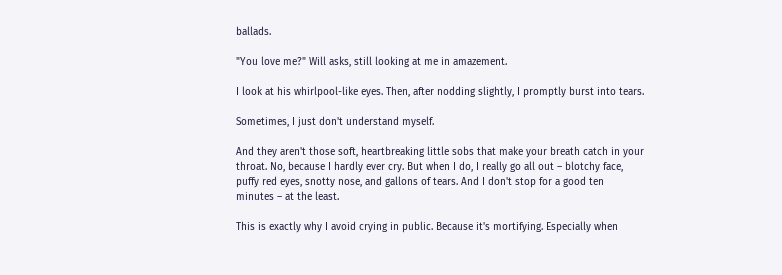ballads.

"You love me?" Will asks, still looking at me in amazement.

I look at his whirlpool-like eyes. Then, after nodding slightly, I promptly burst into tears.

Sometimes, I just don't understand myself.

And they aren't those soft, heartbreaking little sobs that make your breath catch in your throat. No, because I hardly ever cry. But when I do, I really go all out – blotchy face, puffy red eyes, snotty nose, and gallons of tears. And I don't stop for a good ten minutes – at the least.

This is exactly why I avoid crying in public. Because it's mortifying. Especially when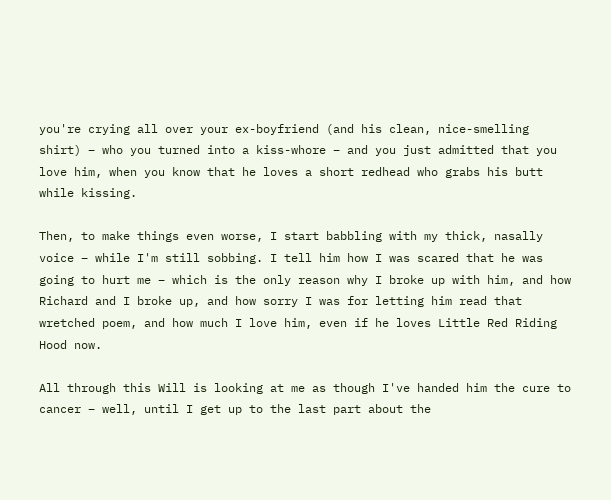you're crying all over your ex-boyfriend (and his clean, nice-smelling shirt) – who you turned into a kiss-whore – and you just admitted that you love him, when you know that he loves a short redhead who grabs his butt while kissing.

Then, to make things even worse, I start babbling with my thick, nasally voice – while I'm still sobbing. I tell him how I was scared that he was going to hurt me – which is the only reason why I broke up with him, and how Richard and I broke up, and how sorry I was for letting him read that wretched poem, and how much I love him, even if he loves Little Red Riding Hood now.

All through this Will is looking at me as though I've handed him the cure to cancer – well, until I get up to the last part about the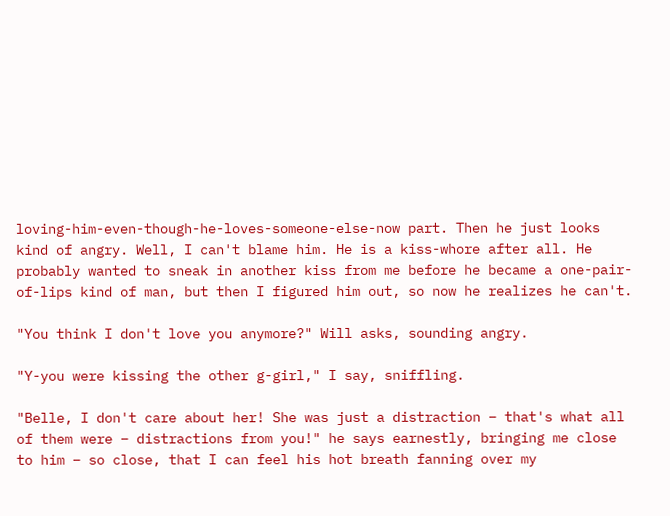loving-him-even-though-he-loves-someone-else-now part. Then he just looks kind of angry. Well, I can't blame him. He is a kiss-whore after all. He probably wanted to sneak in another kiss from me before he became a one-pair-of-lips kind of man, but then I figured him out, so now he realizes he can't.

"You think I don't love you anymore?" Will asks, sounding angry.

"Y-you were kissing the other g-girl," I say, sniffling.

"Belle, I don't care about her! She was just a distraction – that's what all of them were – distractions from you!" he says earnestly, bringing me close to him – so close, that I can feel his hot breath fanning over my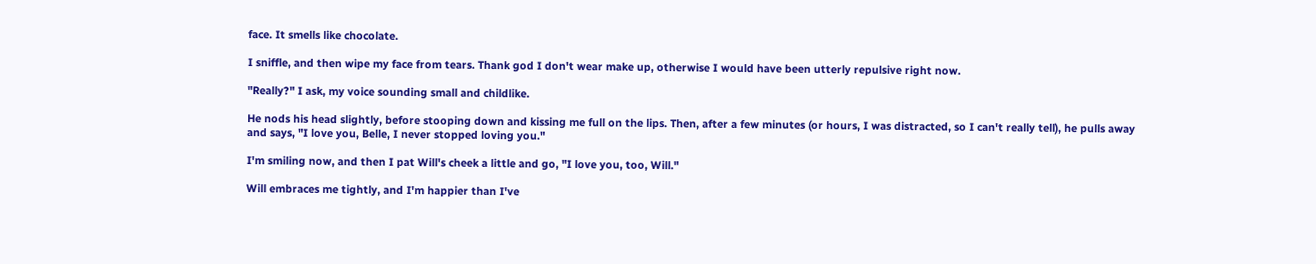face. It smells like chocolate.

I sniffle, and then wipe my face from tears. Thank god I don't wear make up, otherwise I would have been utterly repulsive right now.

"Really?" I ask, my voice sounding small and childlike.

He nods his head slightly, before stooping down and kissing me full on the lips. Then, after a few minutes (or hours, I was distracted, so I can't really tell), he pulls away and says, "I love you, Belle, I never stopped loving you."

I'm smiling now, and then I pat Will's cheek a little and go, "I love you, too, Will."

Will embraces me tightly, and I'm happier than I've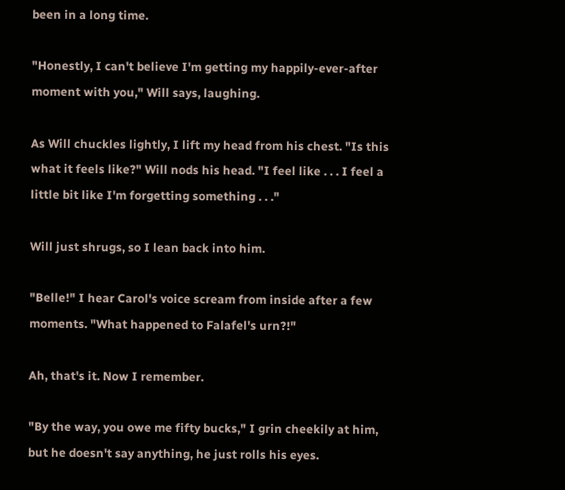been in a long time.

"Honestly, I can't believe I'm getting my happily-ever-after moment with you," Will says, laughing.

As Will chuckles lightly, I lift my head from his chest. "Is this what it feels like?" Will nods his head. "I feel like . . . I feel a little bit like I'm forgetting something . . ."

Will just shrugs, so I lean back into him.

"Belle!" I hear Carol's voice scream from inside after a few moments. "What happened to Falafel's urn?!"

Ah, that's it. Now I remember.

"By the way, you owe me fifty bucks," I grin cheekily at him, but he doesn't say anything, he just rolls his eyes.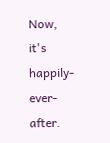Now, it's happily-ever-after.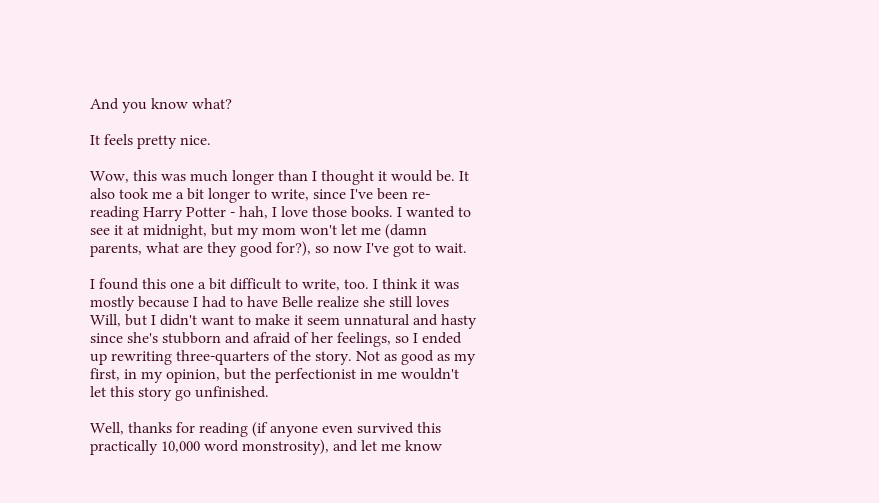And you know what?

It feels pretty nice.

Wow, this was much longer than I thought it would be. It also took me a bit longer to write, since I've been re-reading Harry Potter - hah, I love those books. I wanted to see it at midnight, but my mom won't let me (damn parents, what are they good for?), so now I've got to wait.

I found this one a bit difficult to write, too. I think it was mostly because I had to have Belle realize she still loves Will, but I didn't want to make it seem unnatural and hasty since she's stubborn and afraid of her feelings, so I ended up rewriting three-quarters of the story. Not as good as my first, in my opinion, but the perfectionist in me wouldn't let this story go unfinished.

Well, thanks for reading (if anyone even survived this practically 10,000 word monstrosity), and let me know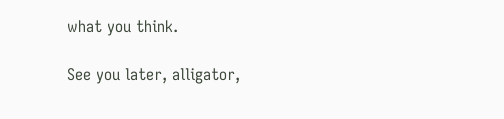what you think.

See you later, alligator,